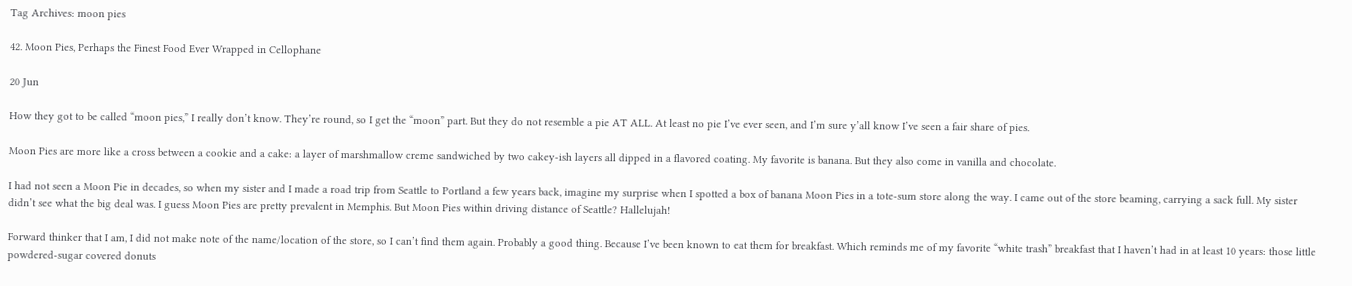Tag Archives: moon pies

42. Moon Pies, Perhaps the Finest Food Ever Wrapped in Cellophane

20 Jun

How they got to be called “moon pies,” I really don’t know. They’re round, so I get the “moon” part. But they do not resemble a pie AT ALL. At least no pie I’ve ever seen, and I’m sure y’all know I’ve seen a fair share of pies.

Moon Pies are more like a cross between a cookie and a cake: a layer of marshmallow creme sandwiched by two cakey-ish layers all dipped in a flavored coating. My favorite is banana. But they also come in vanilla and chocolate.

I had not seen a Moon Pie in decades, so when my sister and I made a road trip from Seattle to Portland a few years back, imagine my surprise when I spotted a box of banana Moon Pies in a tote-sum store along the way. I came out of the store beaming, carrying a sack full. My sister didn’t see what the big deal was. I guess Moon Pies are pretty prevalent in Memphis. But Moon Pies within driving distance of Seattle? Hallelujah!

Forward thinker that I am, I did not make note of the name/location of the store, so I can’t find them again. Probably a good thing. Because I’ve been known to eat them for breakfast. Which reminds me of my favorite “white trash” breakfast that I haven’t had in at least 10 years: those little powdered-sugar covered donuts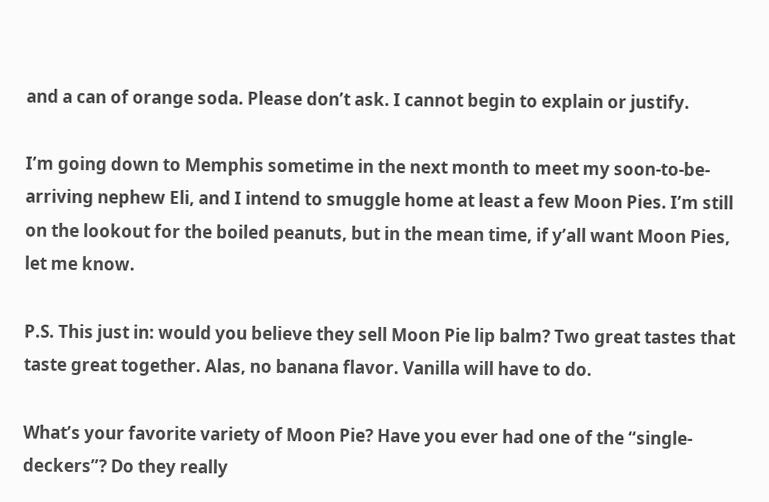and a can of orange soda. Please don’t ask. I cannot begin to explain or justify.

I’m going down to Memphis sometime in the next month to meet my soon-to-be-arriving nephew Eli, and I intend to smuggle home at least a few Moon Pies. I’m still on the lookout for the boiled peanuts, but in the mean time, if y’all want Moon Pies, let me know.

P.S. This just in: would you believe they sell Moon Pie lip balm? Two great tastes that taste great together. Alas, no banana flavor. Vanilla will have to do.

What’s your favorite variety of Moon Pie? Have you ever had one of the “single-deckers”? Do they really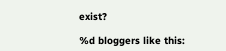exist?

%d bloggers like this: